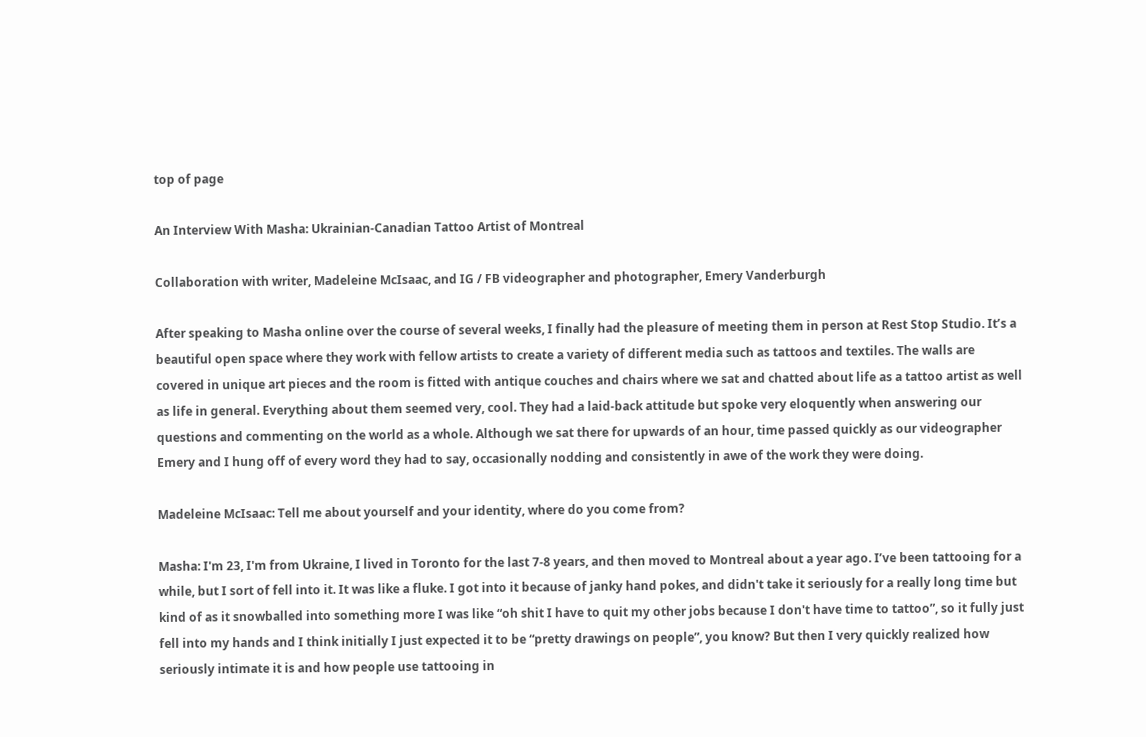top of page

An Interview With Masha: Ukrainian-Canadian Tattoo Artist of Montreal

Collaboration with writer, Madeleine McIsaac, and IG / FB videographer and photographer, Emery Vanderburgh

After speaking to Masha online over the course of several weeks, I finally had the pleasure of meeting them in person at Rest Stop Studio. It’s a beautiful open space where they work with fellow artists to create a variety of different media such as tattoos and textiles. The walls are covered in unique art pieces and the room is fitted with antique couches and chairs where we sat and chatted about life as a tattoo artist as well as life in general. Everything about them seemed very, cool. They had a laid-back attitude but spoke very eloquently when answering our questions and commenting on the world as a whole. Although we sat there for upwards of an hour, time passed quickly as our videographer Emery and I hung off of every word they had to say, occasionally nodding and consistently in awe of the work they were doing.

Madeleine McIsaac: Tell me about yourself and your identity, where do you come from?

Masha: I'm 23, I'm from Ukraine, I lived in Toronto for the last 7-8 years, and then moved to Montreal about a year ago. I’ve been tattooing for a while, but I sort of fell into it. It was like a fluke. I got into it because of janky hand pokes, and didn't take it seriously for a really long time but kind of as it snowballed into something more I was like “oh shit I have to quit my other jobs because I don't have time to tattoo”, so it fully just fell into my hands and I think initially I just expected it to be “pretty drawings on people”, you know? But then I very quickly realized how seriously intimate it is and how people use tattooing in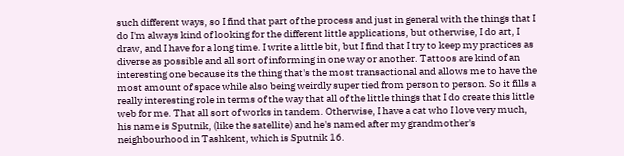such different ways, so I find that part of the process and just in general with the things that I do I'm always kind of looking for the different little applications, but otherwise, I do art, I draw, and I have for a long time. I write a little bit, but I find that I try to keep my practices as diverse as possible and all sort of informing in one way or another. Tattoos are kind of an interesting one because its the thing that's the most transactional and allows me to have the most amount of space while also being weirdly super tied from person to person. So it fills a really interesting role in terms of the way that all of the little things that I do create this little web for me. That all sort of works in tandem. Otherwise, I have a cat who I love very much, his name is Sputnik, (like the satellite) and he's named after my grandmother's neighbourhood in Tashkent, which is Sputnik 16.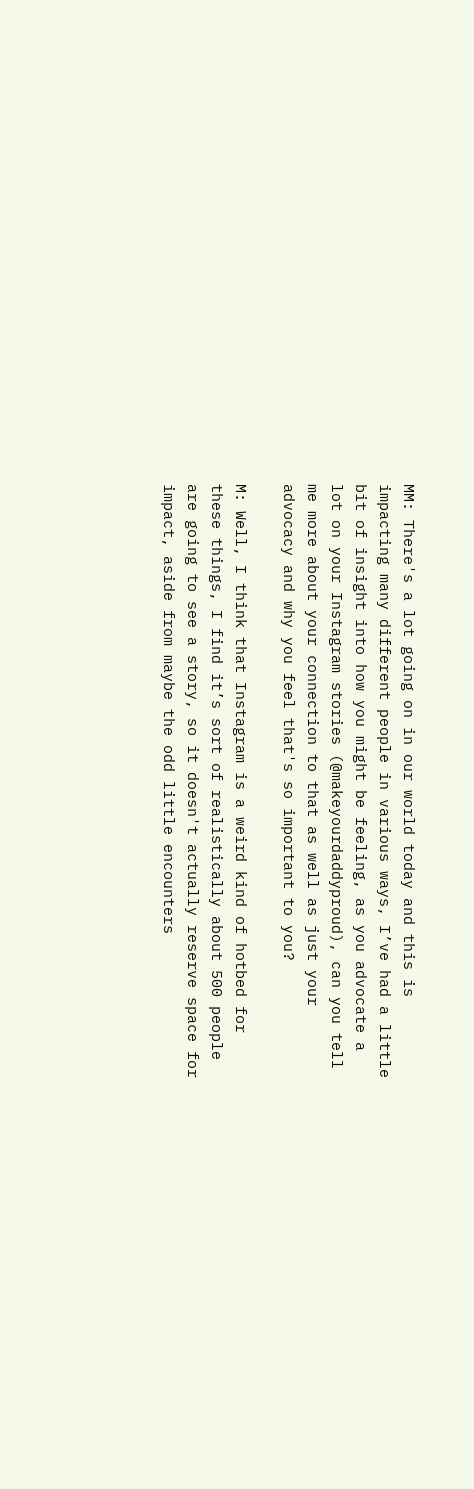MM: There's a lot going on in our world today and this is impacting many different people in various ways, I’ve had a little bit of insight into how you might be feeling, as you advocate a lot on your Instagram stories (@makeyourdaddyproud), can you tell me more about your connection to that as well as just your advocacy and why you feel that's so important to you?

M: Well, I think that Instagram is a weird kind of hotbed for these things, I find it’s sort of realistically about 500 people are going to see a story, so it doesn't actually reserve space for impact, aside from maybe the odd little encounters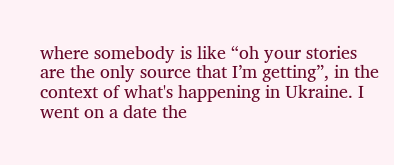where somebody is like “oh your stories are the only source that I’m getting”, in the context of what's happening in Ukraine. I went on a date the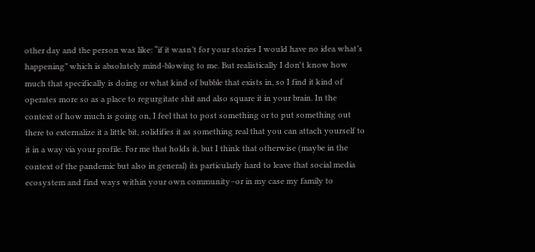other day and the person was like: “if it wasn’t for your stories I would have no idea what’s happening” which is absolutely mind-blowing to me. But realistically I don't know how much that specifically is doing or what kind of bubble that exists in, so I find it kind of operates more so as a place to regurgitate shit and also square it in your brain. In the context of how much is going on, I feel that to post something or to put something out there to externalize it a little bit, solidifies it as something real that you can attach yourself to it in a way via your profile. For me that holds it, but I think that otherwise (maybe in the context of the pandemic but also in general) its particularly hard to leave that social media ecosystem and find ways within your own community–or in my case my family to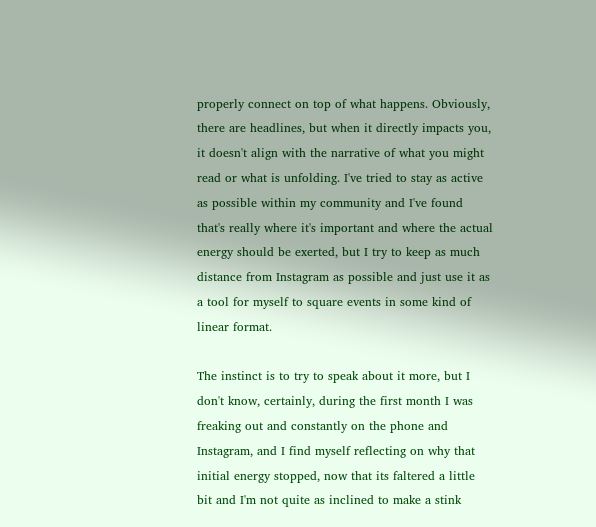properly connect on top of what happens. Obviously, there are headlines, but when it directly impacts you, it doesn't align with the narrative of what you might read or what is unfolding. I've tried to stay as active as possible within my community and I've found that's really where it's important and where the actual energy should be exerted, but I try to keep as much distance from Instagram as possible and just use it as a tool for myself to square events in some kind of linear format.

The instinct is to try to speak about it more, but I don't know, certainly, during the first month I was freaking out and constantly on the phone and Instagram, and I find myself reflecting on why that initial energy stopped, now that its faltered a little bit and I'm not quite as inclined to make a stink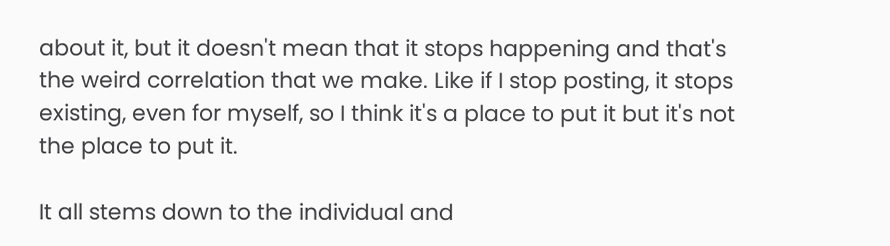about it, but it doesn't mean that it stops happening and that's the weird correlation that we make. Like if I stop posting, it stops existing, even for myself, so I think it's a place to put it but it's not the place to put it.

It all stems down to the individual and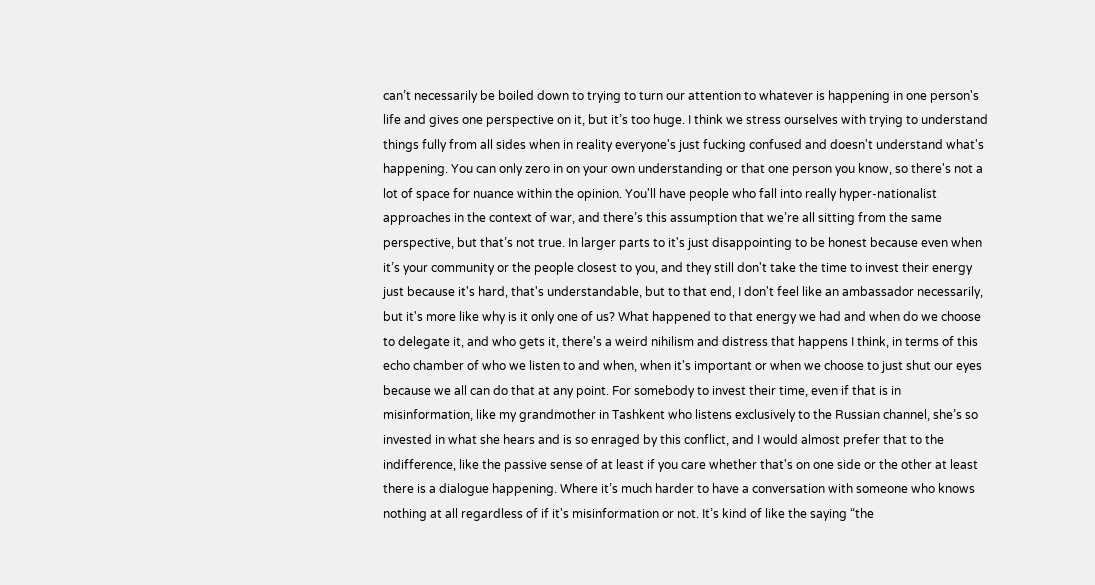can’t necessarily be boiled down to trying to turn our attention to whatever is happening in one person's life and gives one perspective on it, but it’s too huge. I think we stress ourselves with trying to understand things fully from all sides when in reality everyone's just fucking confused and doesn't understand what's happening. You can only zero in on your own understanding or that one person you know, so there's not a lot of space for nuance within the opinion. You'll have people who fall into really hyper-nationalist approaches in the context of war, and there’s this assumption that we’re all sitting from the same perspective, but that’s not true. In larger parts to it's just disappointing to be honest because even when it’s your community or the people closest to you, and they still don't take the time to invest their energy just because it's hard, that's understandable, but to that end, I don't feel like an ambassador necessarily, but it's more like why is it only one of us? What happened to that energy we had and when do we choose to delegate it, and who gets it, there's a weird nihilism and distress that happens I think, in terms of this echo chamber of who we listen to and when, when it's important or when we choose to just shut our eyes because we all can do that at any point. For somebody to invest their time, even if that is in misinformation, like my grandmother in Tashkent who listens exclusively to the Russian channel, she’s so invested in what she hears and is so enraged by this conflict, and I would almost prefer that to the indifference, like the passive sense of at least if you care whether that's on one side or the other at least there is a dialogue happening. Where it’s much harder to have a conversation with someone who knows nothing at all regardless of if it's misinformation or not. It’s kind of like the saying “the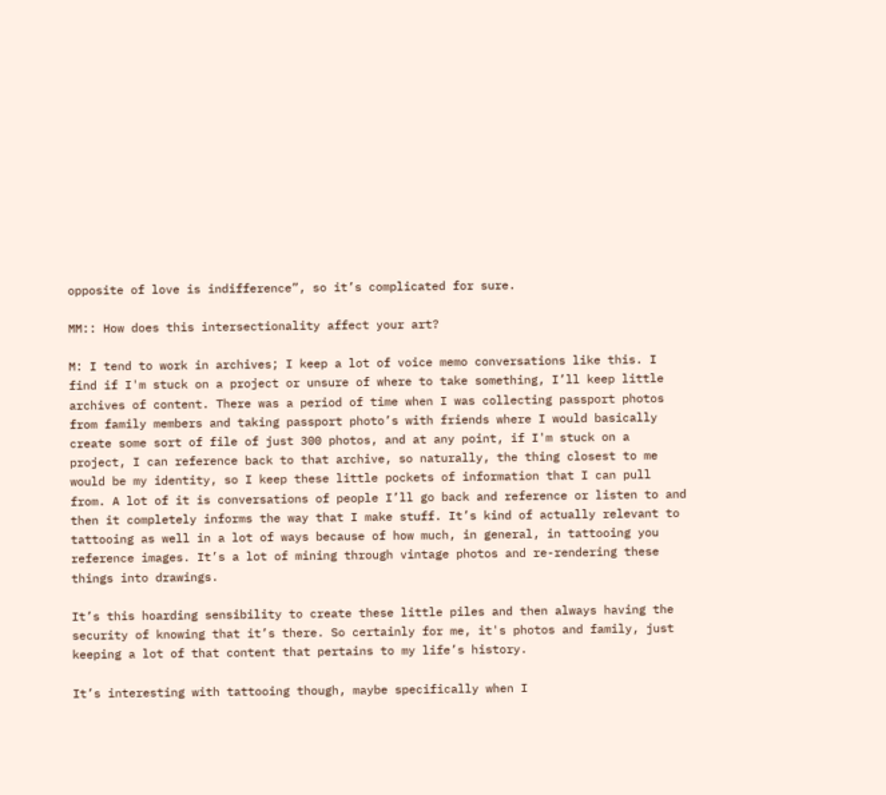opposite of love is indifference”, so it’s complicated for sure.

MM:: How does this intersectionality affect your art?

M: I tend to work in archives; I keep a lot of voice memo conversations like this. I find if I'm stuck on a project or unsure of where to take something, I’ll keep little archives of content. There was a period of time when I was collecting passport photos from family members and taking passport photo’s with friends where I would basically create some sort of file of just 300 photos, and at any point, if I'm stuck on a project, I can reference back to that archive, so naturally, the thing closest to me would be my identity, so I keep these little pockets of information that I can pull from. A lot of it is conversations of people I’ll go back and reference or listen to and then it completely informs the way that I make stuff. It’s kind of actually relevant to tattooing as well in a lot of ways because of how much, in general, in tattooing you reference images. It’s a lot of mining through vintage photos and re-rendering these things into drawings.

It’s this hoarding sensibility to create these little piles and then always having the security of knowing that it’s there. So certainly for me, it's photos and family, just keeping a lot of that content that pertains to my life’s history.

It’s interesting with tattooing though, maybe specifically when I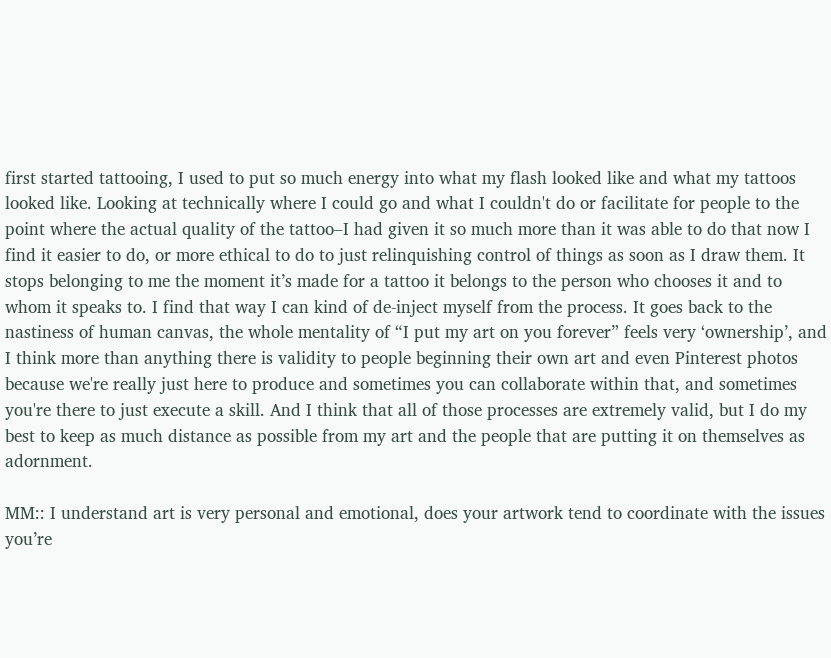first started tattooing, I used to put so much energy into what my flash looked like and what my tattoos looked like. Looking at technically where I could go and what I couldn't do or facilitate for people to the point where the actual quality of the tattoo–I had given it so much more than it was able to do that now I find it easier to do, or more ethical to do to just relinquishing control of things as soon as I draw them. It stops belonging to me the moment it’s made for a tattoo it belongs to the person who chooses it and to whom it speaks to. I find that way I can kind of de-inject myself from the process. It goes back to the nastiness of human canvas, the whole mentality of “I put my art on you forever” feels very ‘ownership’, and I think more than anything there is validity to people beginning their own art and even Pinterest photos because we're really just here to produce and sometimes you can collaborate within that, and sometimes you're there to just execute a skill. And I think that all of those processes are extremely valid, but I do my best to keep as much distance as possible from my art and the people that are putting it on themselves as adornment.

MM:: I understand art is very personal and emotional, does your artwork tend to coordinate with the issues you’re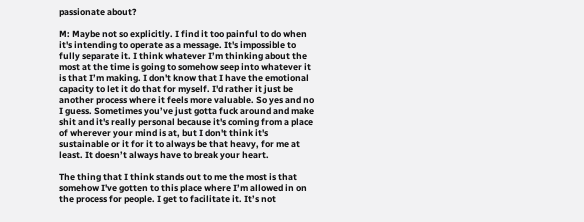passionate about?

M: Maybe not so explicitly. I find it too painful to do when it's intending to operate as a message. It's impossible to fully separate it. I think whatever I’m thinking about the most at the time is going to somehow seep into whatever it is that I’m making. I don't know that I have the emotional capacity to let it do that for myself. I'd rather it just be another process where it feels more valuable. So yes and no I guess. Sometimes you’ve just gotta fuck around and make shit and it's really personal because it's coming from a place of wherever your mind is at, but I don't think it's sustainable or it for it to always be that heavy, for me at least. It doesn’t always have to break your heart.

The thing that I think stands out to me the most is that somehow I've gotten to this place where I’m allowed in on the process for people. I get to facilitate it. It’s not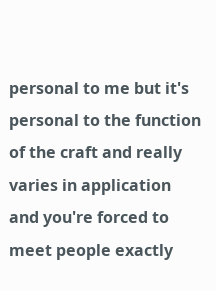personal to me but it's personal to the function of the craft and really varies in application and you're forced to meet people exactly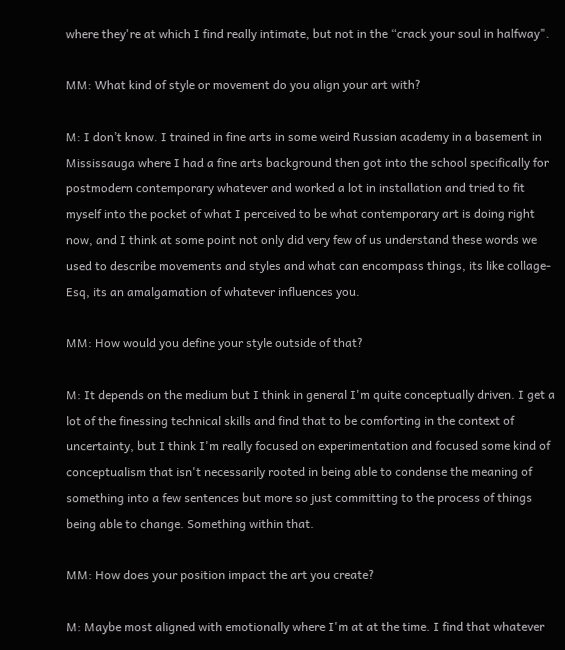where they're at which I find really intimate, but not in the “crack your soul in halfway".

MM: What kind of style or movement do you align your art with?

M: I don’t know. I trained in fine arts in some weird Russian academy in a basement in Mississauga where I had a fine arts background then got into the school specifically for postmodern contemporary whatever and worked a lot in installation and tried to fit myself into the pocket of what I perceived to be what contemporary art is doing right now, and I think at some point not only did very few of us understand these words we used to describe movements and styles and what can encompass things, its like collage-Esq, its an amalgamation of whatever influences you.

MM: How would you define your style outside of that?

M: It depends on the medium but I think in general I'm quite conceptually driven. I get a lot of the finessing technical skills and find that to be comforting in the context of uncertainty, but I think I'm really focused on experimentation and focused some kind of conceptualism that isn't necessarily rooted in being able to condense the meaning of something into a few sentences but more so just committing to the process of things being able to change. Something within that.

MM: How does your position impact the art you create?

M: Maybe most aligned with emotionally where I'm at at the time. I find that whatever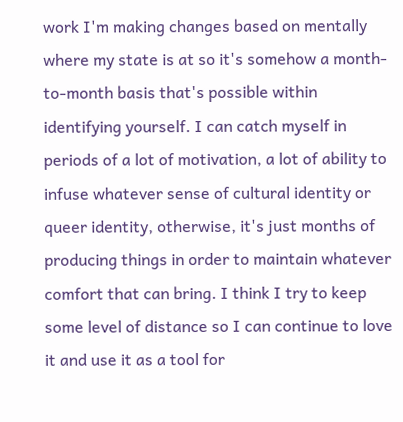work I'm making changes based on mentally where my state is at so it's somehow a month-to-month basis that's possible within identifying yourself. I can catch myself in periods of a lot of motivation, a lot of ability to infuse whatever sense of cultural identity or queer identity, otherwise, it's just months of producing things in order to maintain whatever comfort that can bring. I think I try to keep some level of distance so I can continue to love it and use it as a tool for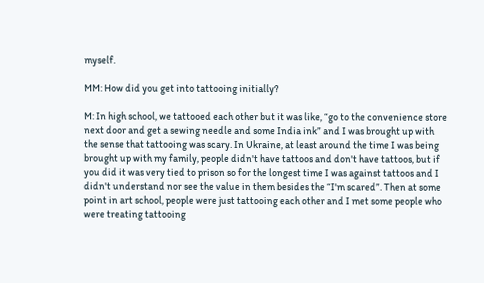myself.

MM: How did you get into tattooing initially?

M: In high school, we tattooed each other but it was like, “go to the convenience store next door and get a sewing needle and some India ink” and I was brought up with the sense that tattooing was scary. In Ukraine, at least around the time I was being brought up with my family, people didn't have tattoos and don't have tattoos, but if you did it was very tied to prison so for the longest time I was against tattoos and I didn't understand nor see the value in them besides the “I'm scared”. Then at some point in art school, people were just tattooing each other and I met some people who were treating tattooing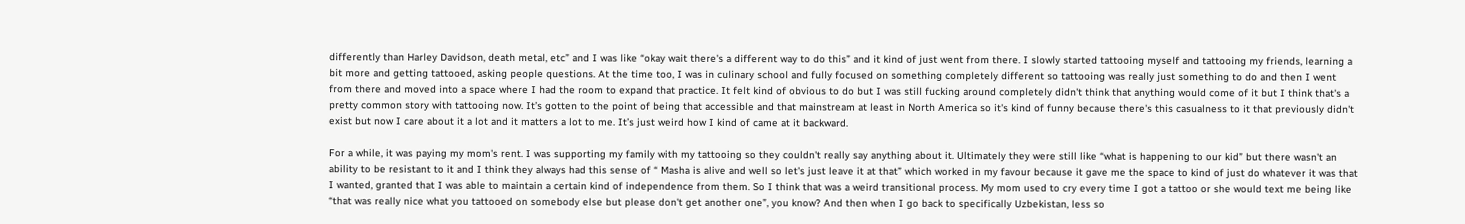differently than Harley Davidson, death metal, etc” and I was like “okay wait there's a different way to do this” and it kind of just went from there. I slowly started tattooing myself and tattooing my friends, learning a bit more and getting tattooed, asking people questions. At the time too, I was in culinary school and fully focused on something completely different so tattooing was really just something to do and then I went from there and moved into a space where I had the room to expand that practice. It felt kind of obvious to do but I was still fucking around completely didn't think that anything would come of it but I think that's a pretty common story with tattooing now. It’s gotten to the point of being that accessible and that mainstream at least in North America so it's kind of funny because there's this casualness to it that previously didn't exist but now I care about it a lot and it matters a lot to me. It’s just weird how I kind of came at it backward.

For a while, it was paying my mom's rent. I was supporting my family with my tattooing so they couldn't really say anything about it. Ultimately they were still like “what is happening to our kid” but there wasn't an ability to be resistant to it and I think they always had this sense of “ Masha is alive and well so let's just leave it at that” which worked in my favour because it gave me the space to kind of just do whatever it was that I wanted, granted that I was able to maintain a certain kind of independence from them. So I think that was a weird transitional process. My mom used to cry every time I got a tattoo or she would text me being like “that was really nice what you tattooed on somebody else but please don't get another one”, you know? And then when I go back to specifically Uzbekistan, less so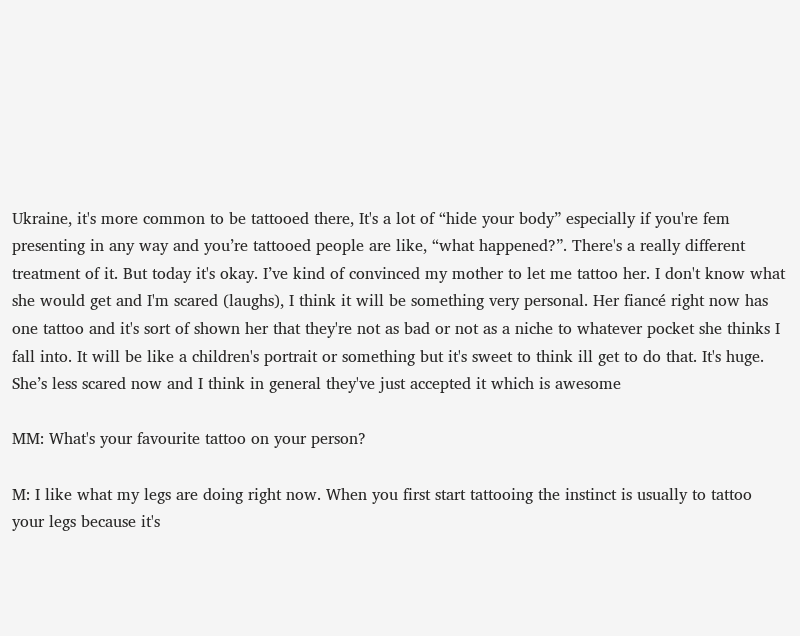Ukraine, it's more common to be tattooed there, It's a lot of “hide your body” especially if you're fem presenting in any way and you’re tattooed people are like, “what happened?”. There's a really different treatment of it. But today it's okay. I’ve kind of convinced my mother to let me tattoo her. I don't know what she would get and I'm scared (laughs), I think it will be something very personal. Her fiancé right now has one tattoo and it's sort of shown her that they're not as bad or not as a niche to whatever pocket she thinks I fall into. It will be like a children's portrait or something but it's sweet to think ill get to do that. It's huge. She’s less scared now and I think in general they've just accepted it which is awesome

MM: What's your favourite tattoo on your person?

M: I like what my legs are doing right now. When you first start tattooing the instinct is usually to tattoo your legs because it's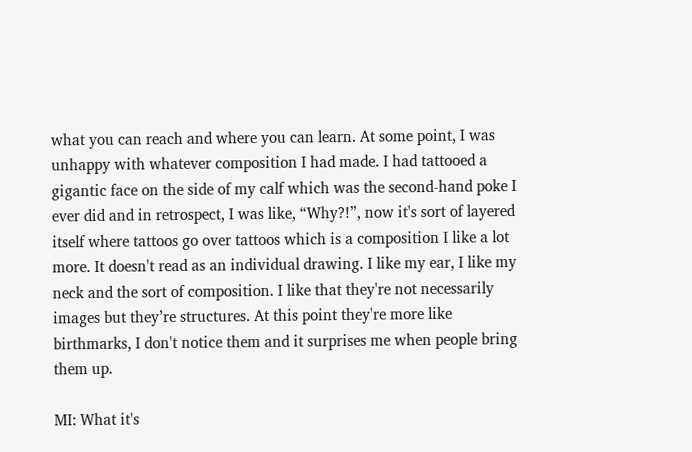what you can reach and where you can learn. At some point, I was unhappy with whatever composition I had made. I had tattooed a gigantic face on the side of my calf which was the second-hand poke I ever did and in retrospect, I was like, “Why?!”, now it's sort of layered itself where tattoos go over tattoos which is a composition I like a lot more. It doesn't read as an individual drawing. I like my ear, I like my neck and the sort of composition. I like that they're not necessarily images but they’re structures. At this point they're more like birthmarks, I don't notice them and it surprises me when people bring them up.

MI: What it's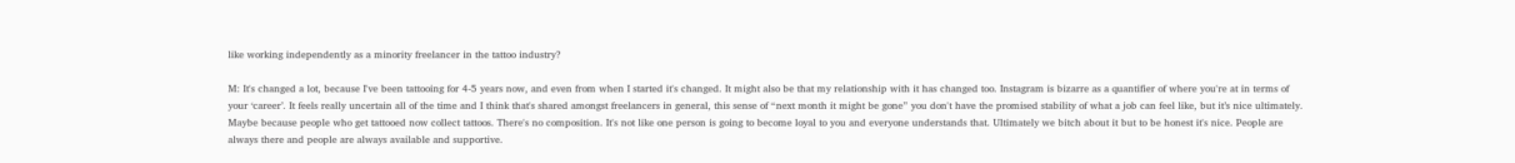like working independently as a minority freelancer in the tattoo industry?

M: It's changed a lot, because I've been tattooing for 4-5 years now, and even from when I started it's changed. It might also be that my relationship with it has changed too. Instagram is bizarre as a quantifier of where you're at in terms of your ‘career’. It feels really uncertain all of the time and I think that's shared amongst freelancers in general, this sense of “next month it might be gone” you don't have the promised stability of what a job can feel like, but it’s nice ultimately. Maybe because people who get tattooed now collect tattoos. There's no composition. It's not like one person is going to become loyal to you and everyone understands that. Ultimately we bitch about it but to be honest it's nice. People are always there and people are always available and supportive.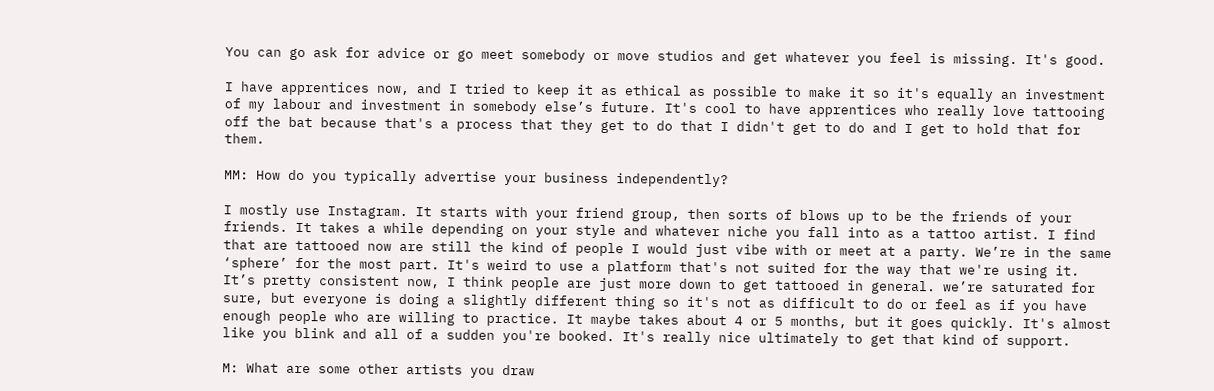You can go ask for advice or go meet somebody or move studios and get whatever you feel is missing. It's good.

I have apprentices now, and I tried to keep it as ethical as possible to make it so it's equally an investment of my labour and investment in somebody else’s future. It's cool to have apprentices who really love tattooing off the bat because that's a process that they get to do that I didn't get to do and I get to hold that for them.

MM: How do you typically advertise your business independently?

I mostly use Instagram. It starts with your friend group, then sorts of blows up to be the friends of your friends. It takes a while depending on your style and whatever niche you fall into as a tattoo artist. I find that are tattooed now are still the kind of people I would just vibe with or meet at a party. We’re in the same ‘sphere’ for the most part. It's weird to use a platform that's not suited for the way that we're using it. It’s pretty consistent now, I think people are just more down to get tattooed in general. we’re saturated for sure, but everyone is doing a slightly different thing so it's not as difficult to do or feel as if you have enough people who are willing to practice. It maybe takes about 4 or 5 months, but it goes quickly. It's almost like you blink and all of a sudden you're booked. It's really nice ultimately to get that kind of support.

M: What are some other artists you draw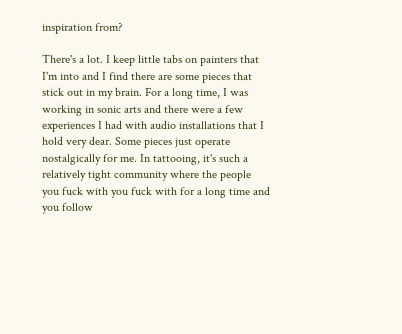inspiration from?

There's a lot. I keep little tabs on painters that I'm into and I find there are some pieces that stick out in my brain. For a long time, I was working in sonic arts and there were a few experiences I had with audio installations that I hold very dear. Some pieces just operate nostalgically for me. In tattooing, it's such a relatively tight community where the people you fuck with you fuck with for a long time and you follow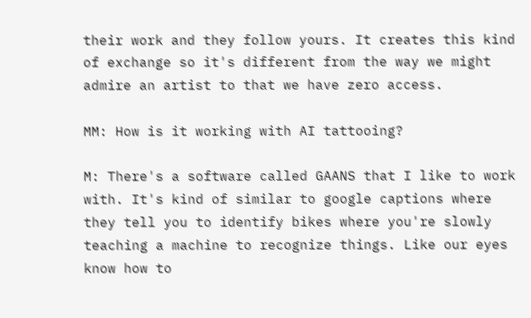their work and they follow yours. It creates this kind of exchange so it's different from the way we might admire an artist to that we have zero access.

MM: How is it working with AI tattooing?

M: There's a software called GAANS that I like to work with. It's kind of similar to google captions where they tell you to identify bikes where you're slowly teaching a machine to recognize things. Like our eyes know how to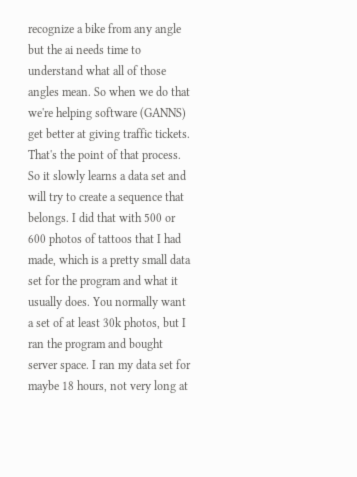recognize a bike from any angle but the ai needs time to understand what all of those angles mean. So when we do that we're helping software (GANNS) get better at giving traffic tickets. That's the point of that process. So it slowly learns a data set and will try to create a sequence that belongs. I did that with 500 or 600 photos of tattoos that I had made, which is a pretty small data set for the program and what it usually does. You normally want a set of at least 30k photos, but I ran the program and bought server space. I ran my data set for maybe 18 hours, not very long at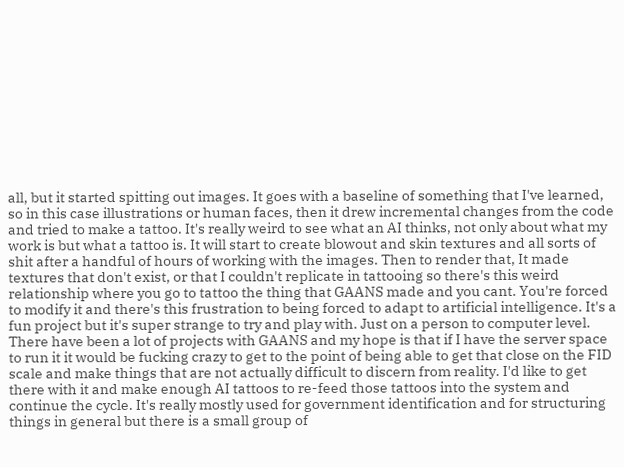all, but it started spitting out images. It goes with a baseline of something that I've learned, so in this case illustrations or human faces, then it drew incremental changes from the code and tried to make a tattoo. It's really weird to see what an AI thinks, not only about what my work is but what a tattoo is. It will start to create blowout and skin textures and all sorts of shit after a handful of hours of working with the images. Then to render that, It made textures that don't exist, or that I couldn't replicate in tattooing so there's this weird relationship where you go to tattoo the thing that GAANS made and you cant. You're forced to modify it and there's this frustration to being forced to adapt to artificial intelligence. It's a fun project but it's super strange to try and play with. Just on a person to computer level. There have been a lot of projects with GAANS and my hope is that if I have the server space to run it it would be fucking crazy to get to the point of being able to get that close on the FID scale and make things that are not actually difficult to discern from reality. I'd like to get there with it and make enough AI tattoos to re-feed those tattoos into the system and continue the cycle. It's really mostly used for government identification and for structuring things in general but there is a small group of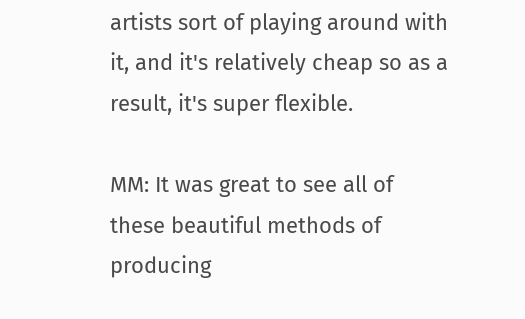artists sort of playing around with it, and it's relatively cheap so as a result, it's super flexible.

MM: It was great to see all of these beautiful methods of producing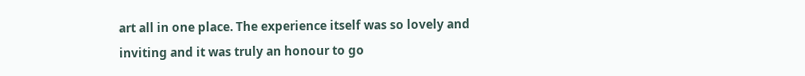art all in one place. The experience itself was so lovely and inviting and it was truly an honour to go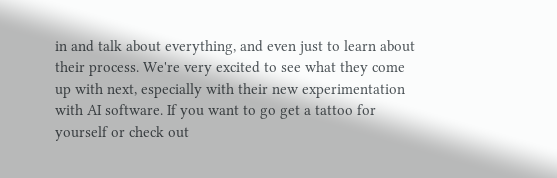in and talk about everything, and even just to learn about their process. We're very excited to see what they come up with next, especially with their new experimentation with AI software. If you want to go get a tattoo for yourself or check out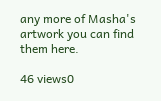any more of Masha's artwork you can find them here.

46 views0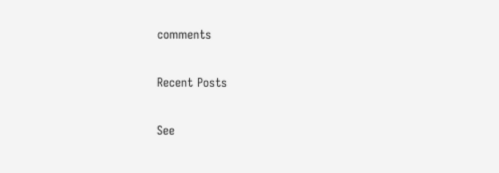comments

Recent Posts

See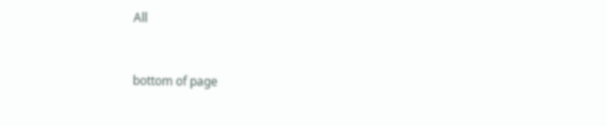All


bottom of page